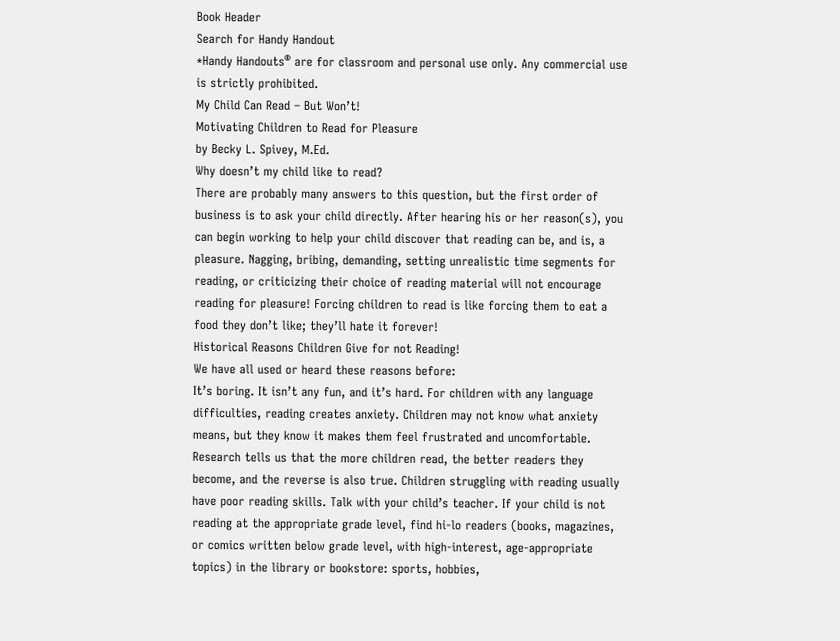Book Header
Search for Handy Handout
*Handy Handouts® are for classroom and personal use only. Any commercial use is strictly prohibited.
My Child Can Read – But Won’t!
Motivating Children to Read for Pleasure
by Becky L. Spivey, M.Ed.
Why doesn’t my child like to read?
There are probably many answers to this question, but the first order of business is to ask your child directly. After hearing his or her reason(s), you can begin working to help your child discover that reading can be, and is, a pleasure. Nagging, bribing, demanding, setting unrealistic time segments for reading, or criticizing their choice of reading material will not encourage reading for pleasure! Forcing children to read is like forcing them to eat a food they don’t like; they’ll hate it forever!
Historical Reasons Children Give for not Reading!
We have all used or heard these reasons before:
It’s boring. It isn’t any fun, and it’s hard. For children with any language difficulties, reading creates anxiety. Children may not know what anxiety means, but they know it makes them feel frustrated and uncomfortable. Research tells us that the more children read, the better readers they become, and the reverse is also true. Children struggling with reading usually have poor reading skills. Talk with your child’s teacher. If your child is not reading at the appropriate grade level, find hi-lo readers (books, magazines, or comics written below grade level, with high-interest, age-appropriate topics) in the library or bookstore: sports, hobbies,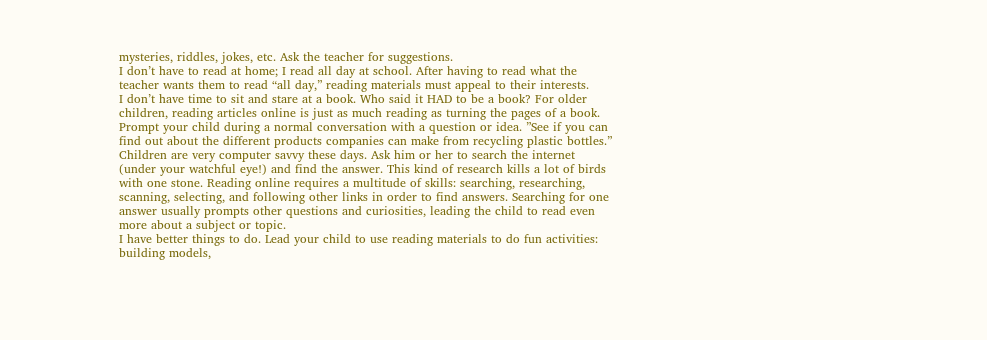mysteries, riddles, jokes, etc. Ask the teacher for suggestions.
I don’t have to read at home; I read all day at school. After having to read what the teacher wants them to read “all day,” reading materials must appeal to their interests.
I don’t have time to sit and stare at a book. Who said it HAD to be a book? For older children, reading articles online is just as much reading as turning the pages of a book. Prompt your child during a normal conversation with a question or idea. ”See if you can find out about the different products companies can make from recycling plastic bottles.” Children are very computer savvy these days. Ask him or her to search the internet (under your watchful eye!) and find the answer. This kind of research kills a lot of birds with one stone. Reading online requires a multitude of skills: searching, researching, scanning, selecting, and following other links in order to find answers. Searching for one answer usually prompts other questions and curiosities, leading the child to read even more about a subject or topic.
I have better things to do. Lead your child to use reading materials to do fun activities: building models,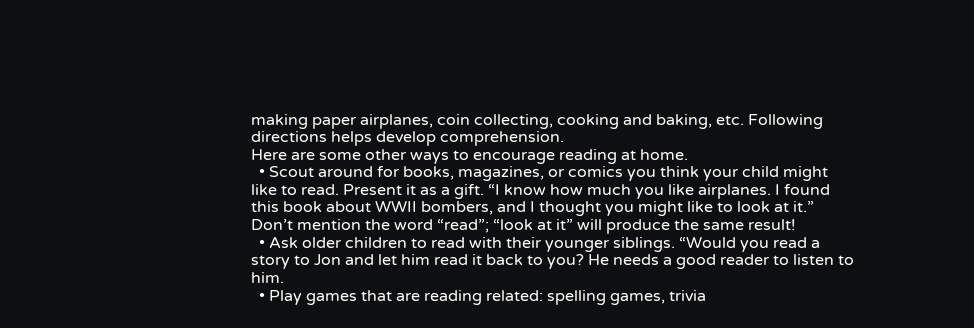making paper airplanes, coin collecting, cooking and baking, etc. Following directions helps develop comprehension.
Here are some other ways to encourage reading at home.
  • Scout around for books, magazines, or comics you think your child might like to read. Present it as a gift. “I know how much you like airplanes. I found this book about WWII bombers, and I thought you might like to look at it.” Don’t mention the word “read”; “look at it” will produce the same result!
  • Ask older children to read with their younger siblings. “Would you read a story to Jon and let him read it back to you? He needs a good reader to listen to him.
  • Play games that are reading related: spelling games, trivia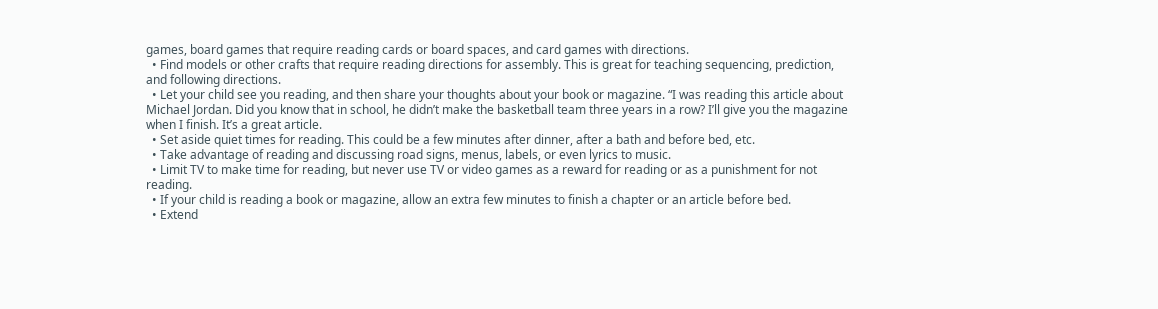games, board games that require reading cards or board spaces, and card games with directions.
  • Find models or other crafts that require reading directions for assembly. This is great for teaching sequencing, prediction, and following directions.
  • Let your child see you reading, and then share your thoughts about your book or magazine. “I was reading this article about Michael Jordan. Did you know that in school, he didn’t make the basketball team three years in a row? I’ll give you the magazine when I finish. It’s a great article.
  • Set aside quiet times for reading. This could be a few minutes after dinner, after a bath and before bed, etc.
  • Take advantage of reading and discussing road signs, menus, labels, or even lyrics to music.
  • Limit TV to make time for reading, but never use TV or video games as a reward for reading or as a punishment for not reading.
  • If your child is reading a book or magazine, allow an extra few minutes to finish a chapter or an article before bed.
  • Extend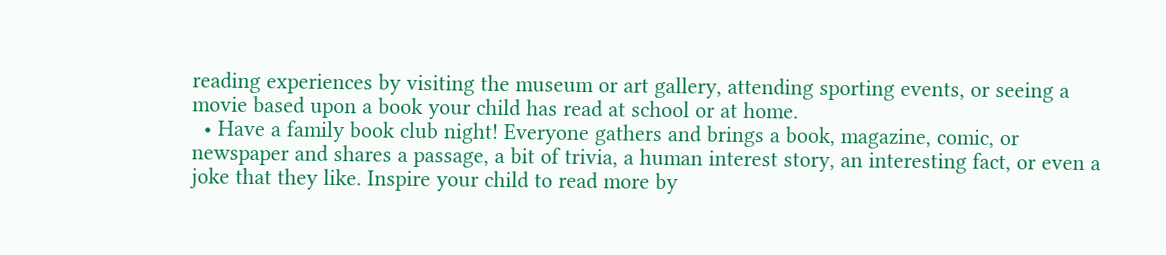reading experiences by visiting the museum or art gallery, attending sporting events, or seeing a movie based upon a book your child has read at school or at home.
  • Have a family book club night! Everyone gathers and brings a book, magazine, comic, or newspaper and shares a passage, a bit of trivia, a human interest story, an interesting fact, or even a joke that they like. Inspire your child to read more by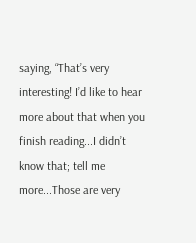saying, “That’s very interesting! I’d like to hear more about that when you finish reading...I didn’t know that; tell me more...Those are very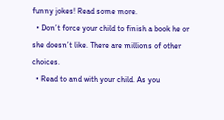funny jokes! Read some more.
  • Don’t force your child to finish a book he or she doesn’t like. There are millions of other choices.
  • Read to and with your child. As you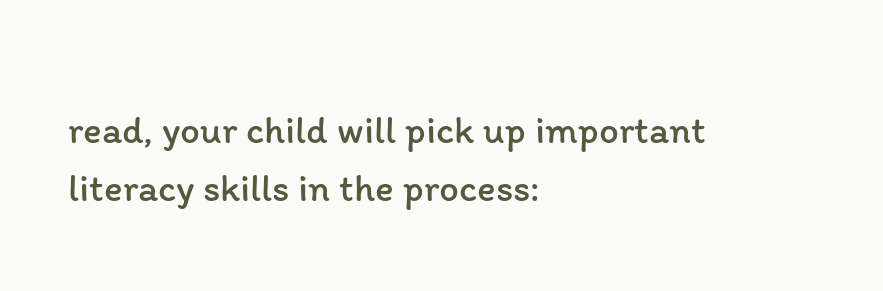read, your child will pick up important literacy skills in the process: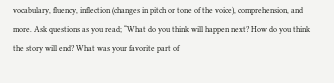vocabulary, fluency, inflection (changes in pitch or tone of the voice), comprehension, and more. Ask questions as you read; “What do you think will happen next? How do you think the story will end? What was your favorite part of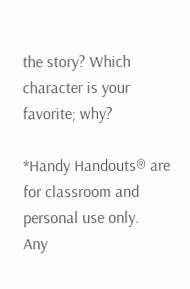the story? Which character is your favorite; why?

*Handy Handouts® are for classroom and personal use only.
Any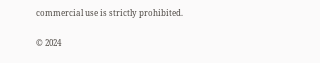commercial use is strictly prohibited.

© 2024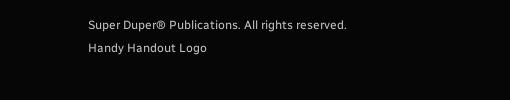Super Duper® Publications. All rights reserved.
Handy Handout Logo